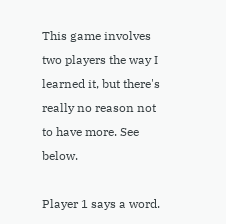This game involves two players the way I learned it, but there's really no reason not to have more. See below.

Player 1 says a word.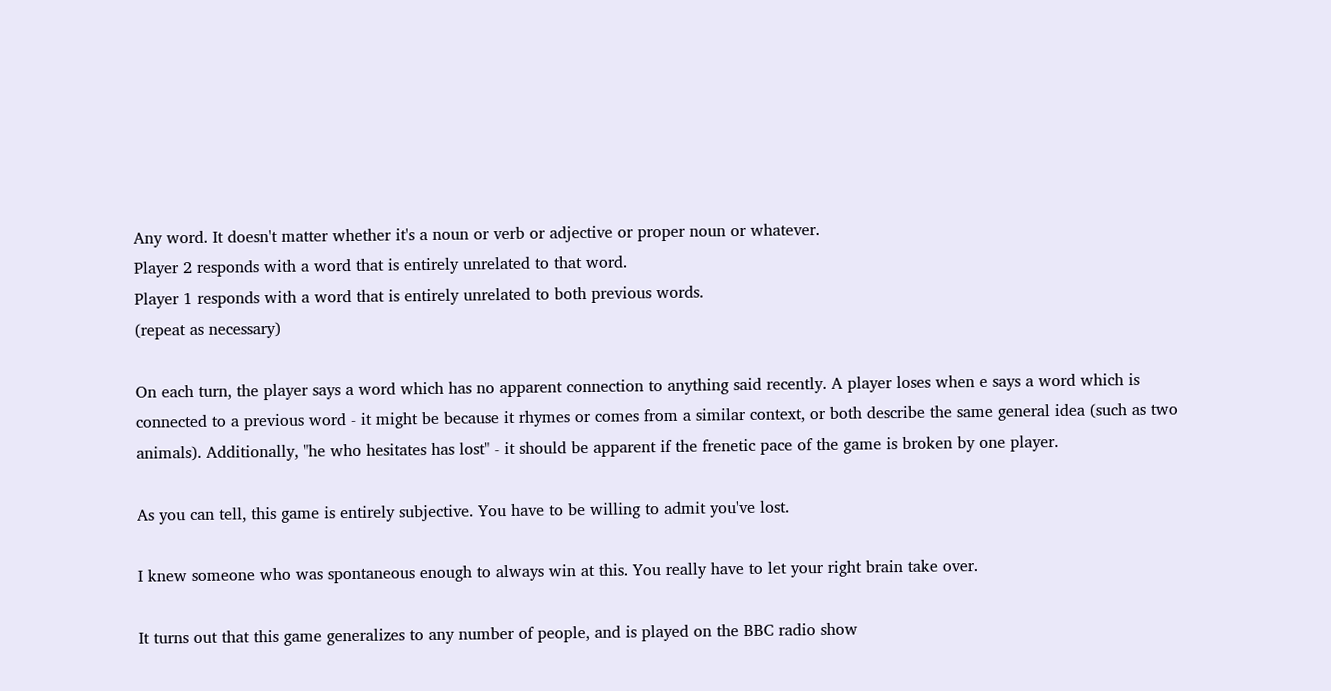Any word. It doesn't matter whether it's a noun or verb or adjective or proper noun or whatever.
Player 2 responds with a word that is entirely unrelated to that word.
Player 1 responds with a word that is entirely unrelated to both previous words.
(repeat as necessary)

On each turn, the player says a word which has no apparent connection to anything said recently. A player loses when e says a word which is connected to a previous word - it might be because it rhymes or comes from a similar context, or both describe the same general idea (such as two animals). Additionally, "he who hesitates has lost" - it should be apparent if the frenetic pace of the game is broken by one player.

As you can tell, this game is entirely subjective. You have to be willing to admit you've lost.

I knew someone who was spontaneous enough to always win at this. You really have to let your right brain take over.

It turns out that this game generalizes to any number of people, and is played on the BBC radio show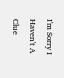I'm Sorry I Haven't A Clue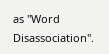as "Word Disassociation".